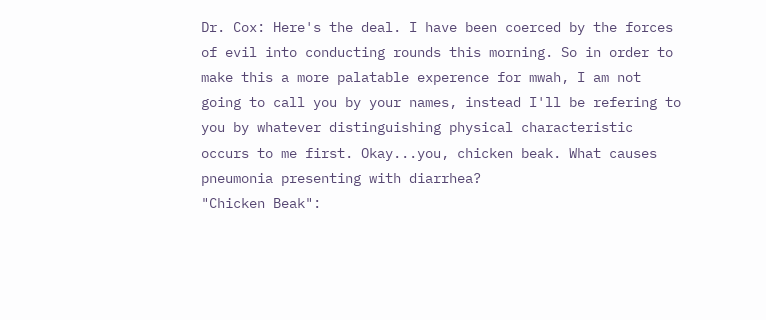Dr. Cox: Here's the deal. I have been coerced by the forces of evil into conducting rounds this morning. So in order to make this a more palatable experence for mwah, I am not going to call you by your names, instead I'll be refering to you by whatever distinguishing physical characteristic occurs to me first. Okay...you, chicken beak. What causes pneumonia presenting with diarrhea?
"Chicken Beak":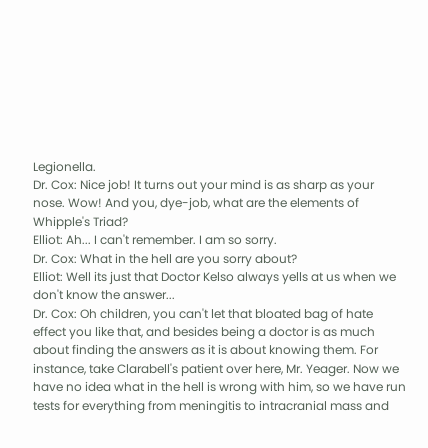Legionella.
Dr. Cox: Nice job! It turns out your mind is as sharp as your nose. Wow! And you, dye-job, what are the elements of Whipple's Triad?
Elliot: Ah... I can't remember. I am so sorry.
Dr. Cox: What in the hell are you sorry about?
Elliot: Well its just that Doctor Kelso always yells at us when we don't know the answer...
Dr. Cox: Oh children, you can't let that bloated bag of hate effect you like that, and besides being a doctor is as much about finding the answers as it is about knowing them. For instance, take Clarabell's patient over here, Mr. Yeager. Now we have no idea what in the hell is wrong with him, so we have run tests for everything from meningitis to intracranial mass and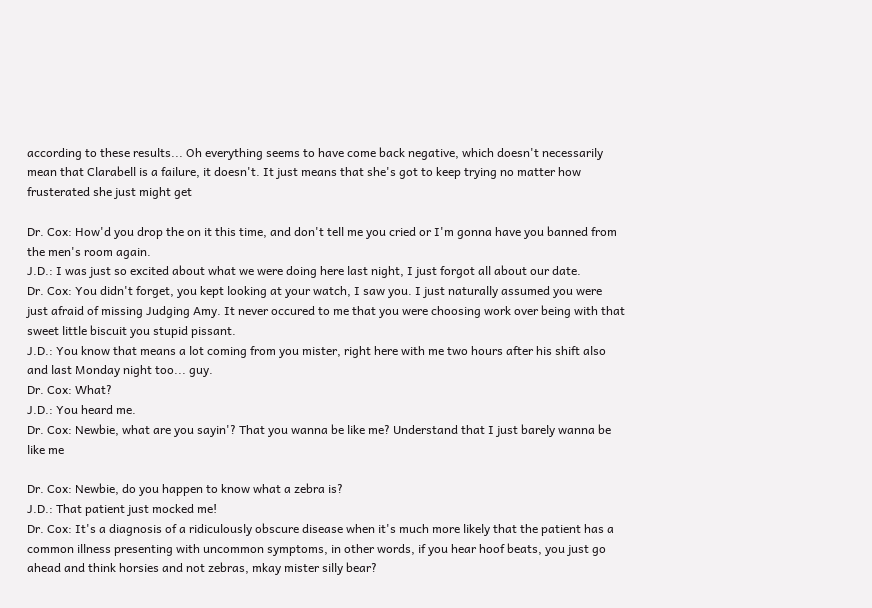according to these results... Oh everything seems to have come back negative, which doesn't necessarily mean that Clarabell is a failure, it doesn't. It just means that she's got to keep trying no matter how frusterated she just might get

Dr. Cox: How'd you drop the on it this time, and don't tell me you cried or I'm gonna have you banned from the men's room again.
J.D.: I was just so excited about what we were doing here last night, I just forgot all about our date.
Dr. Cox: You didn't forget, you kept looking at your watch, I saw you. I just naturally assumed you were just afraid of missing Judging Amy. It never occured to me that you were choosing work over being with that sweet little biscuit you stupid pissant.
J.D.: You know that means a lot coming from you mister, right here with me two hours after his shift also and last Monday night too... guy.
Dr. Cox: What?
J.D.: You heard me.
Dr. Cox: Newbie, what are you sayin'? That you wanna be like me? Understand that I just barely wanna be like me

Dr. Cox: Newbie, do you happen to know what a zebra is?
J.D.: That patient just mocked me!
Dr. Cox: It's a diagnosis of a ridiculously obscure disease when it's much more likely that the patient has a common illness presenting with uncommon symptoms, in other words, if you hear hoof beats, you just go ahead and think horsies and not zebras, mkay mister silly bear?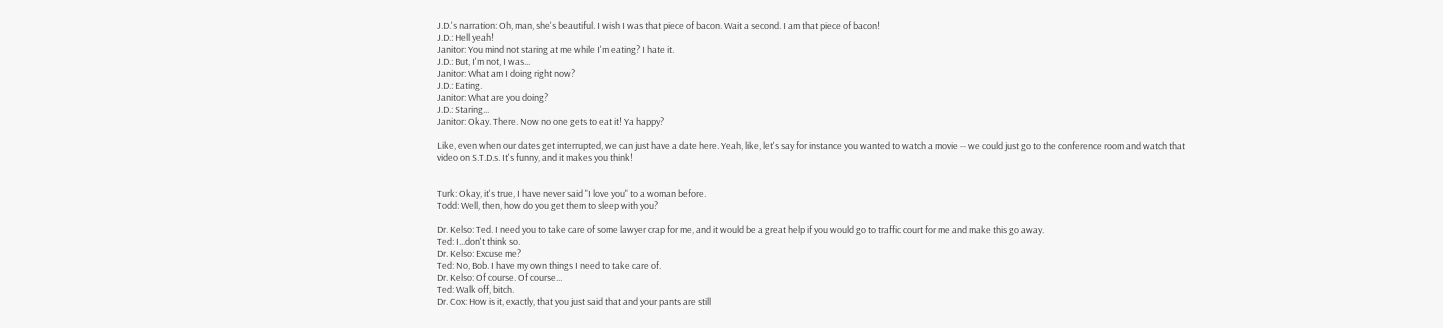J.D.'s narration: Oh, man, she's beautiful. I wish I was that piece of bacon. Wait a second. I am that piece of bacon!
J.D.: Hell yeah!
Janitor: You mind not staring at me while I'm eating? I hate it.
J.D.: But, I'm not, I was...
Janitor: What am I doing right now?
J.D.: Eating.
Janitor: What are you doing?
J.D.: Staring...
Janitor: Okay. There. Now no one gets to eat it! Ya happy?

Like, even when our dates get interrupted, we can just have a date here. Yeah, like, let's say for instance you wanted to watch a movie -- we could just go to the conference room and watch that video on S.T.D.s. It's funny, and it makes you think!


Turk: Okay, it's true, I have never said "I love you" to a woman before.
Todd: Well, then, how do you get them to sleep with you?

Dr. Kelso: Ted. I need you to take care of some lawyer crap for me, and it would be a great help if you would go to traffic court for me and make this go away.
Ted: I...don't think so.
Dr. Kelso: Excuse me?
Ted: No, Bob. I have my own things I need to take care of.
Dr. Kelso: Of course. Of course...
Ted: Walk off, bitch.
Dr. Cox: How is it, exactly, that you just said that and your pants are still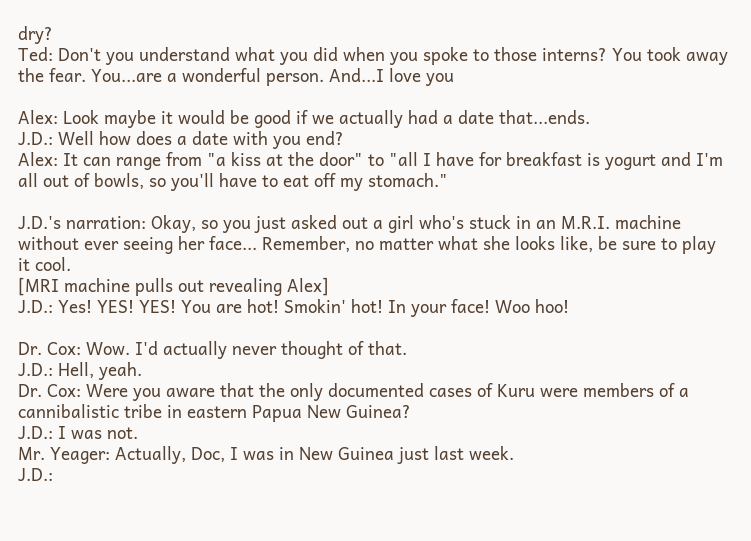dry?
Ted: Don't you understand what you did when you spoke to those interns? You took away the fear. You...are a wonderful person. And...I love you

Alex: Look maybe it would be good if we actually had a date that...ends.
J.D.: Well how does a date with you end?
Alex: It can range from "a kiss at the door" to "all I have for breakfast is yogurt and I'm all out of bowls, so you'll have to eat off my stomach."

J.D.'s narration: Okay, so you just asked out a girl who's stuck in an M.R.I. machine without ever seeing her face... Remember, no matter what she looks like, be sure to play it cool.
[MRI machine pulls out revealing Alex]
J.D.: Yes! YES! YES! You are hot! Smokin' hot! In your face! Woo hoo!

Dr. Cox: Wow. I'd actually never thought of that.
J.D.: Hell, yeah.
Dr. Cox: Were you aware that the only documented cases of Kuru were members of a cannibalistic tribe in eastern Papua New Guinea?
J.D.: I was not.
Mr. Yeager: Actually, Doc, I was in New Guinea just last week.
J.D.: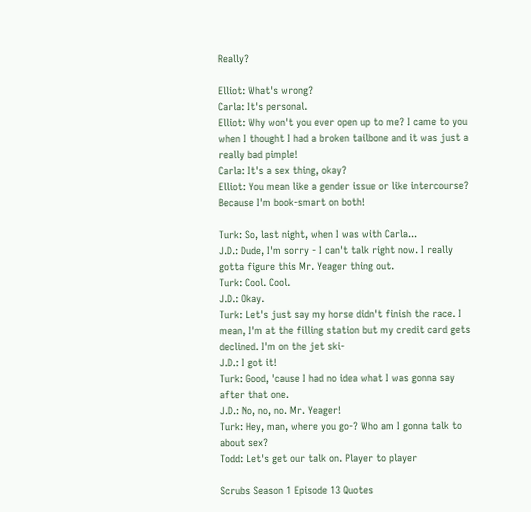Really?

Elliot: What's wrong?
Carla: It's personal.
Elliot: Why won't you ever open up to me? I came to you when I thought I had a broken tailbone and it was just a really bad pimple!
Carla: It's a sex thing, okay?
Elliot: You mean like a gender issue or like intercourse? Because I'm book-smart on both!

Turk: So, last night, when I was with Carla...
J.D.: Dude, I'm sorry - I can't talk right now. I really gotta figure this Mr. Yeager thing out.
Turk: Cool. Cool.
J.D.: Okay.
Turk: Let's just say my horse didn't finish the race. I mean, I'm at the filling station but my credit card gets declined. I'm on the jet ski-
J.D.: I got it!
Turk: Good, 'cause I had no idea what I was gonna say after that one.
J.D.: No, no, no. Mr. Yeager!
Turk: Hey, man, where you go-? Who am I gonna talk to about sex?
Todd: Let's get our talk on. Player to player

Scrubs Season 1 Episode 13 Quotes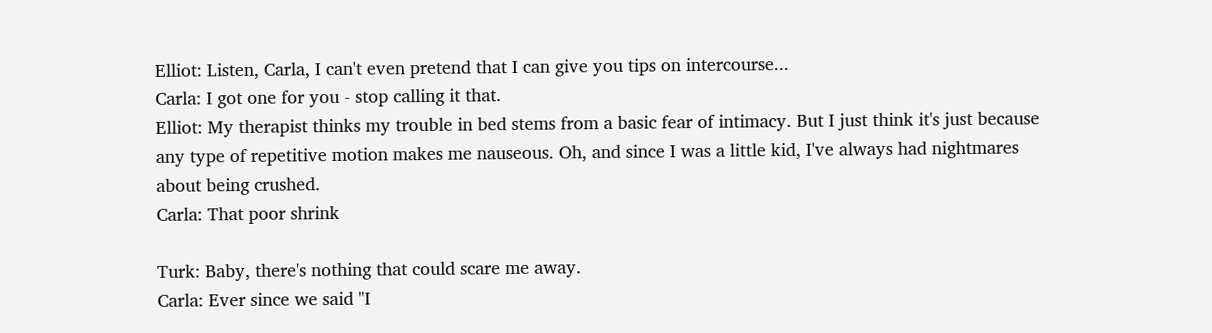Elliot: Listen, Carla, I can't even pretend that I can give you tips on intercourse...
Carla: I got one for you - stop calling it that.
Elliot: My therapist thinks my trouble in bed stems from a basic fear of intimacy. But I just think it's just because any type of repetitive motion makes me nauseous. Oh, and since I was a little kid, I've always had nightmares about being crushed.
Carla: That poor shrink

Turk: Baby, there's nothing that could scare me away.
Carla: Ever since we said "I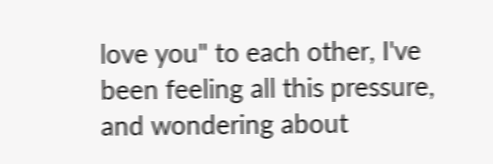love you" to each other, I've been feeling all this pressure, and wondering about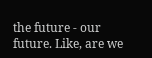the future - our future. Like, are we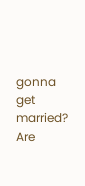gonna get married? Are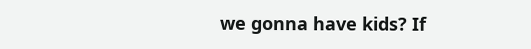we gonna have kids? If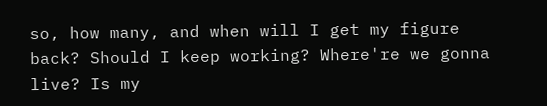so, how many, and when will I get my figure back? Should I keep working? Where're we gonna live? Is my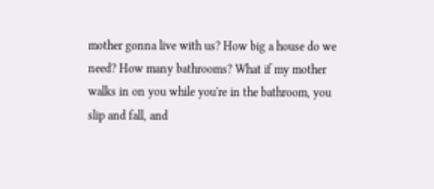mother gonna live with us? How big a house do we need? How many bathrooms? What if my mother walks in on you while you're in the bathroom, you slip and fall, and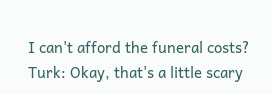I can't afford the funeral costs?
Turk: Okay, that's a little scary